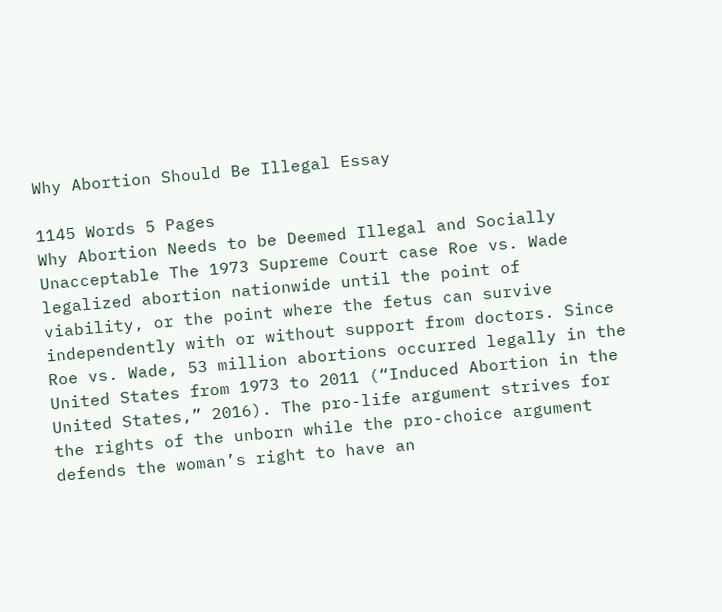Why Abortion Should Be Illegal Essay

1145 Words 5 Pages
Why Abortion Needs to be Deemed Illegal and Socially Unacceptable The 1973 Supreme Court case Roe vs. Wade legalized abortion nationwide until the point of viability, or the point where the fetus can survive independently with or without support from doctors. Since Roe vs. Wade, 53 million abortions occurred legally in the United States from 1973 to 2011 (“Induced Abortion in the United States,” 2016). The pro-life argument strives for the rights of the unborn while the pro-choice argument defends the woman’s right to have an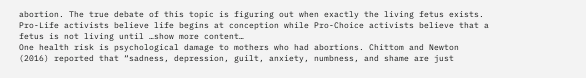abortion. The true debate of this topic is figuring out when exactly the living fetus exists. Pro-Life activists believe life begins at conception while Pro-Choice activists believe that a fetus is not living until …show more content…
One health risk is psychological damage to mothers who had abortions. Chittom and Newton (2016) reported that “sadness, depression, guilt, anxiety, numbness, and shame are just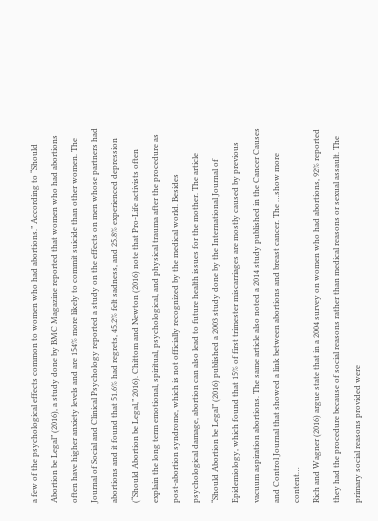a few of the psychological effects common to women who had abortions.” According to “Should Abortion be Legal” (2016), a study done by BMC Magazine reported that women who had abortions often have higher anxiety levels and are 154% more likely to commit suicide than other women. The Journal of Social and Clinical Psychology reported a study on the effects on men whose partners had abortions and it found that 51.6% had regrets, 45.2% felt sadness, and 25.8% experienced depression (“Should Abortion be Legal,” 2016). Chittom and Newton (2016) note that Pro-Life activists often explain the long term emotional, spiritual, psychological, and physical trauma after the procedure as post-abortion syndrome, which is not officially recognized by the medical world. Besides psychological damage, abortion can also lead to future health issues for the mother. The article “Should Abortion be Legal” (2016) published a 2003 study done by the International Journal of Epidemiology, which found that 15% of first trimester miscarriages are mostly caused by previous vacuum aspiration abortions. The same article also noted a 2014 study published in the Cancer Causes and Control Journal that showed a link between abortions and breast cancer. The …show more content…
Rich and Wagner (2016) argue state that in a 2004 survey on women who had abortions, 92% reported they had the procedure because of social reasons rather than medical reasons or sexual assault. The primary social reasons provided were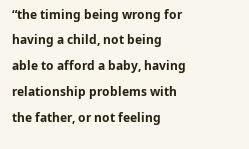“the timing being wrong for having a child, not being able to afford a baby, having relationship problems with the father, or not feeling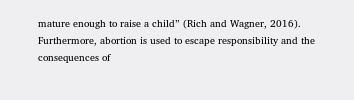mature enough to raise a child” (Rich and Wagner, 2016). Furthermore, abortion is used to escape responsibility and the consequences of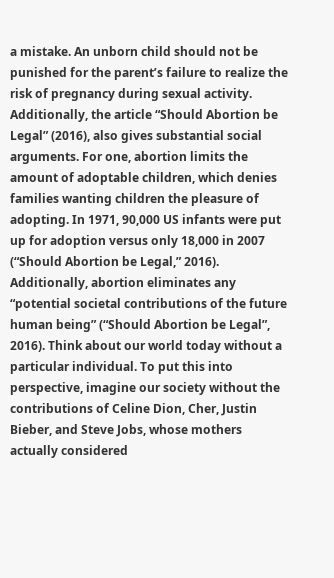a mistake. An unborn child should not be punished for the parent’s failure to realize the risk of pregnancy during sexual activity. Additionally, the article “Should Abortion be Legal” (2016), also gives substantial social arguments. For one, abortion limits the amount of adoptable children, which denies families wanting children the pleasure of adopting. In 1971, 90,000 US infants were put up for adoption versus only 18,000 in 2007 (“Should Abortion be Legal,” 2016). Additionally, abortion eliminates any “potential societal contributions of the future human being” (“Should Abortion be Legal”, 2016). Think about our world today without a particular individual. To put this into perspective, imagine our society without the contributions of Celine Dion, Cher, Justin Bieber, and Steve Jobs, whose mothers actually considered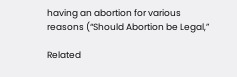having an abortion for various reasons (“Should Abortion be Legal,”

Related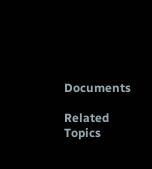Documents

Related Topics